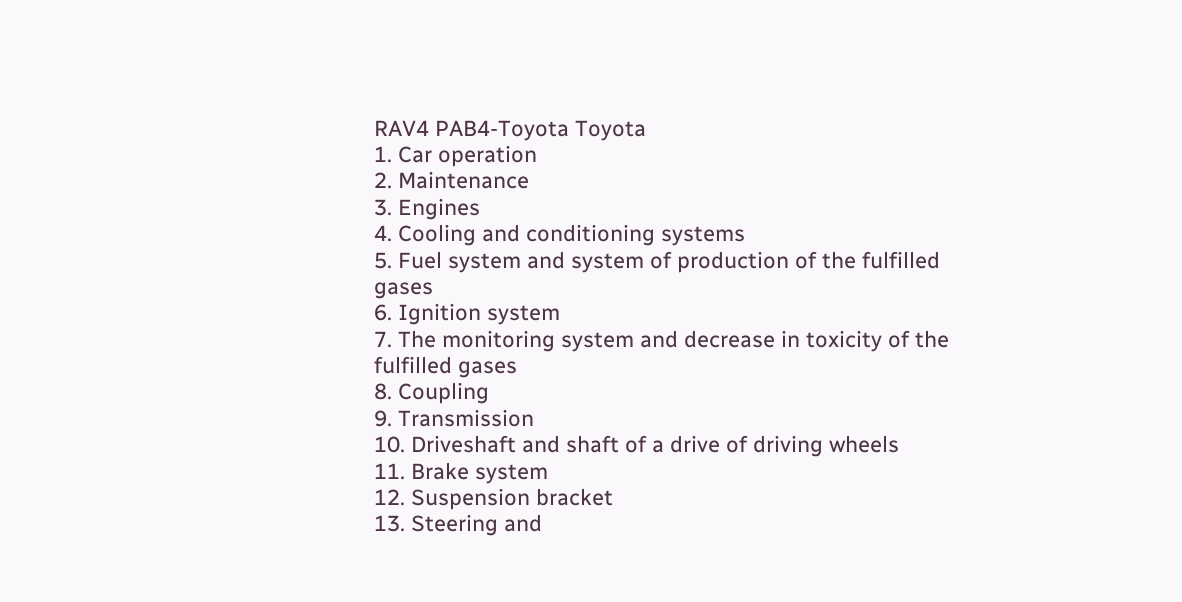RAV4 PAB4-Toyota Toyota
1. Car operation
2. Maintenance
3. Engines
4. Cooling and conditioning systems
5. Fuel system and system of production of the fulfilled gases
6. Ignition system
7. The monitoring system and decrease in toxicity of the fulfilled gases
8. Coupling
9. Transmission
10. Driveshaft and shaft of a drive of driving wheels
11. Brake system
12. Suspension bracket
13. Steering and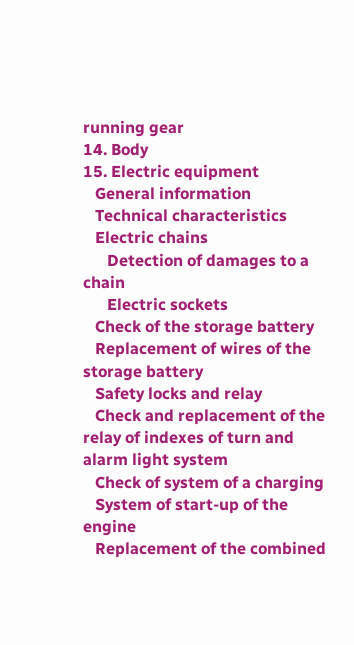running gear
14. Body
15. Electric equipment
   General information
   Technical characteristics
   Electric chains
      Detection of damages to a chain
      Electric sockets
   Check of the storage battery
   Replacement of wires of the storage battery
   Safety locks and relay
   Check and replacement of the relay of indexes of turn and alarm light system
   Check of system of a charging
   System of start-up of the engine
   Replacement of the combined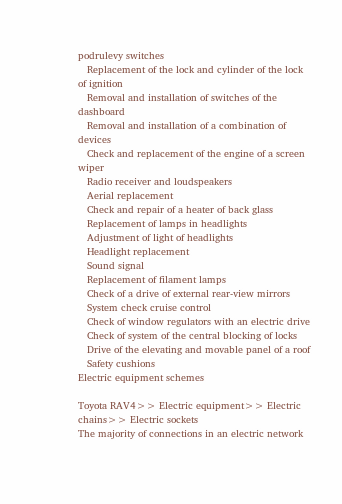podrulevy switches
   Replacement of the lock and cylinder of the lock of ignition
   Removal and installation of switches of the dashboard
   Removal and installation of a combination of devices
   Check and replacement of the engine of a screen wiper
   Radio receiver and loudspeakers
   Aerial replacement
   Check and repair of a heater of back glass
   Replacement of lamps in headlights
   Adjustment of light of headlights
   Headlight replacement
   Sound signal
   Replacement of filament lamps
   Check of a drive of external rear-view mirrors
   System check cruise control
   Check of window regulators with an electric drive
   Check of system of the central blocking of locks
   Drive of the elevating and movable panel of a roof
   Safety cushions
Electric equipment schemes

Toyota RAV4>> Electric equipment>> Electric chains>> Electric sockets
The majority of connections in an electric network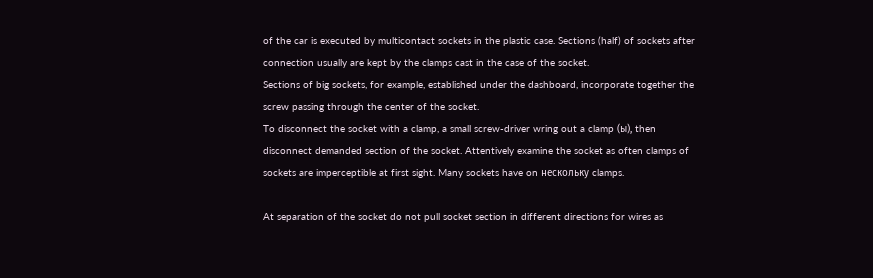of the car is executed by multicontact sockets in the plastic case. Sections (half) of sockets after connection usually are kept by the clamps cast in the case of the socket.
Sections of big sockets, for example, established under the dashboard, incorporate together the screw passing through the center of the socket.
To disconnect the socket with a clamp, a small screw-driver wring out a clamp (ы), then disconnect demanded section of the socket. Attentively examine the socket as often clamps of sockets are imperceptible at first sight. Many sockets have on нескольку clamps.

At separation of the socket do not pull socket section in different directions for wires as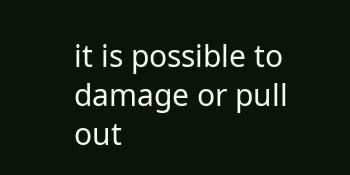it is possible to damage or pull out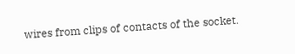wires from clips of contacts of the socket.